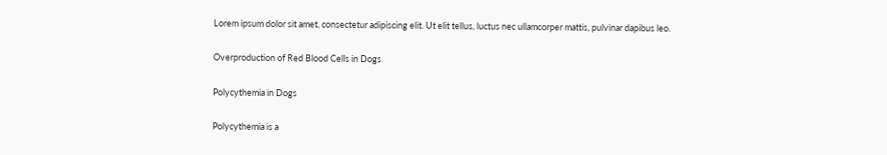Lorem ipsum dolor sit amet, consectetur adipiscing elit. Ut elit tellus, luctus nec ullamcorper mattis, pulvinar dapibus leo.

Overproduction of Red Blood Cells in Dogs

Polycythemia in Dogs

Polycythemia is a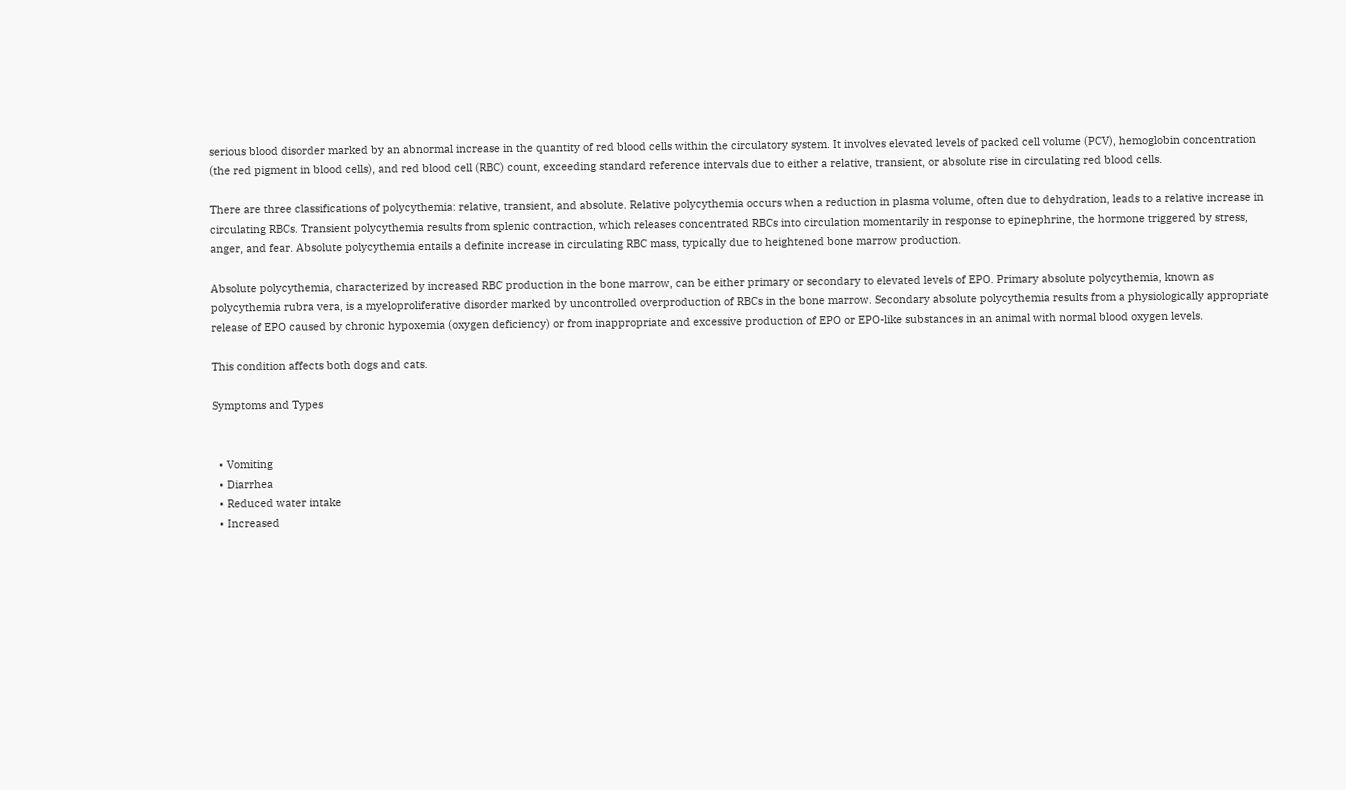serious blood disorder marked by an abnormal increase in the quantity of red blood cells within the circulatory system. It involves elevated levels of packed cell volume (PCV), hemoglobin concentration (the red pigment in blood cells), and red blood cell (RBC) count, exceeding standard reference intervals due to either a relative, transient, or absolute rise in circulating red blood cells.

There are three classifications of polycythemia: relative, transient, and absolute. Relative polycythemia occurs when a reduction in plasma volume, often due to dehydration, leads to a relative increase in circulating RBCs. Transient polycythemia results from splenic contraction, which releases concentrated RBCs into circulation momentarily in response to epinephrine, the hormone triggered by stress, anger, and fear. Absolute polycythemia entails a definite increase in circulating RBC mass, typically due to heightened bone marrow production.

Absolute polycythemia, characterized by increased RBC production in the bone marrow, can be either primary or secondary to elevated levels of EPO. Primary absolute polycythemia, known as polycythemia rubra vera, is a myeloproliferative disorder marked by uncontrolled overproduction of RBCs in the bone marrow. Secondary absolute polycythemia results from a physiologically appropriate release of EPO caused by chronic hypoxemia (oxygen deficiency) or from inappropriate and excessive production of EPO or EPO-like substances in an animal with normal blood oxygen levels.

This condition affects both dogs and cats.

Symptoms and Types


  • Vomiting
  • Diarrhea
  • Reduced water intake
  • Increased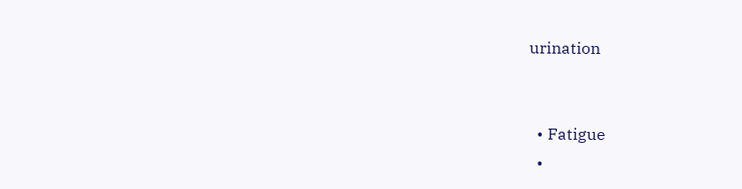urination


  • Fatigue
  •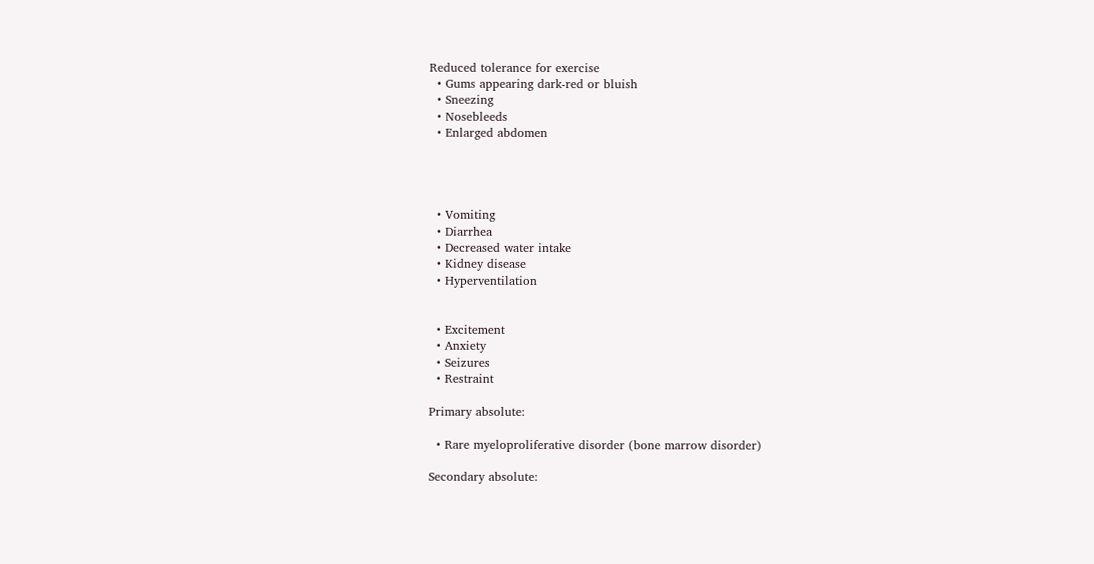Reduced tolerance for exercise
  • Gums appearing dark-red or bluish
  • Sneezing
  • Nosebleeds
  • Enlarged abdomen




  • Vomiting
  • Diarrhea
  • Decreased water intake
  • Kidney disease
  • Hyperventilation


  • Excitement
  • Anxiety
  • Seizures
  • Restraint

Primary absolute:

  • Rare myeloproliferative disorder (bone marrow disorder)

Secondary absolute: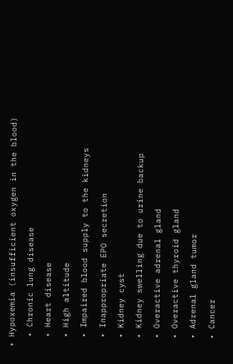• Hypoxemia (insufficient oxygen in the blood)
  • Chronic lung disease
  • Heart disease
  • High altitude
  • Impaired blood supply to the kidneys
  • Inappropriate EPO secretion
  • Kidney cyst
  • Kidney swelling due to urine backup
  • Overactive adrenal gland
  • Overactive thyroid gland
  • Adrenal gland tumor
  • Cancer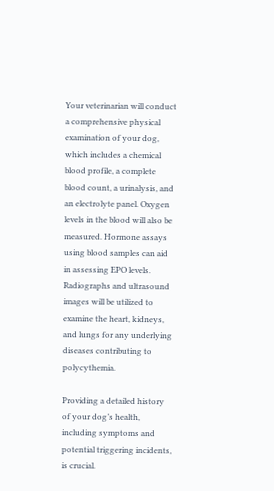Your veterinarian will conduct a comprehensive physical examination of your dog, which includes a chemical blood profile, a complete blood count, a urinalysis, and an electrolyte panel. Oxygen levels in the blood will also be measured. Hormone assays using blood samples can aid in assessing EPO levels. Radiographs and ultrasound images will be utilized to examine the heart, kidneys, and lungs for any underlying diseases contributing to polycythemia.

Providing a detailed history of your dog’s health, including symptoms and potential triggering incidents, is crucial.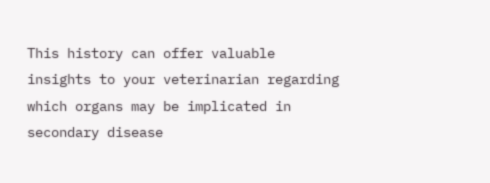This history can offer valuable insights to your veterinarian regarding which organs may be implicated in secondary disease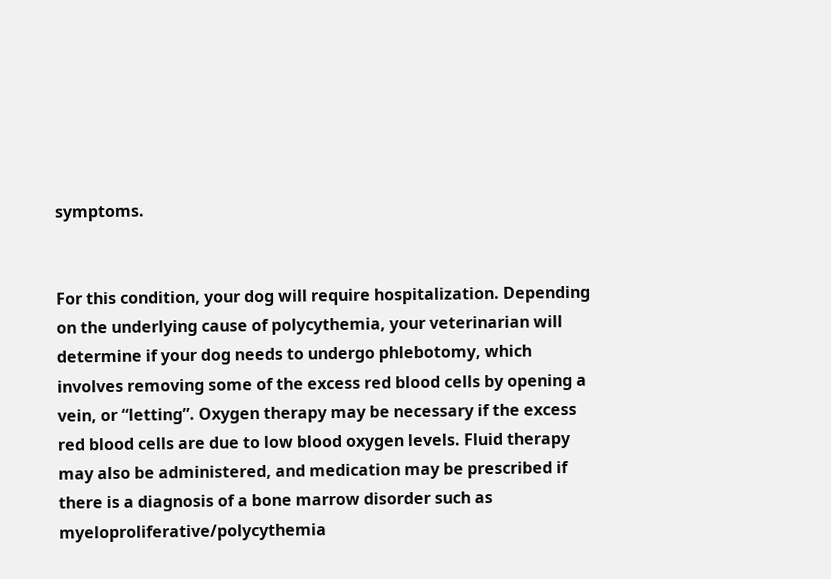symptoms.


For this condition, your dog will require hospitalization. Depending on the underlying cause of polycythemia, your veterinarian will determine if your dog needs to undergo phlebotomy, which involves removing some of the excess red blood cells by opening a vein, or “letting”. Oxygen therapy may be necessary if the excess red blood cells are due to low blood oxygen levels. Fluid therapy may also be administered, and medication may be prescribed if there is a diagnosis of a bone marrow disorder such as myeloproliferative/polycythemia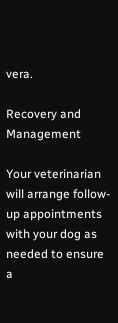vera.

Recovery and Management

Your veterinarian will arrange follow-up appointments with your dog as needed to ensure a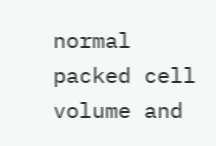normal packed cell volume and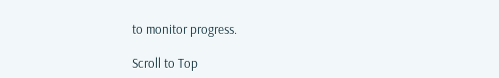to monitor progress.

Scroll to Top